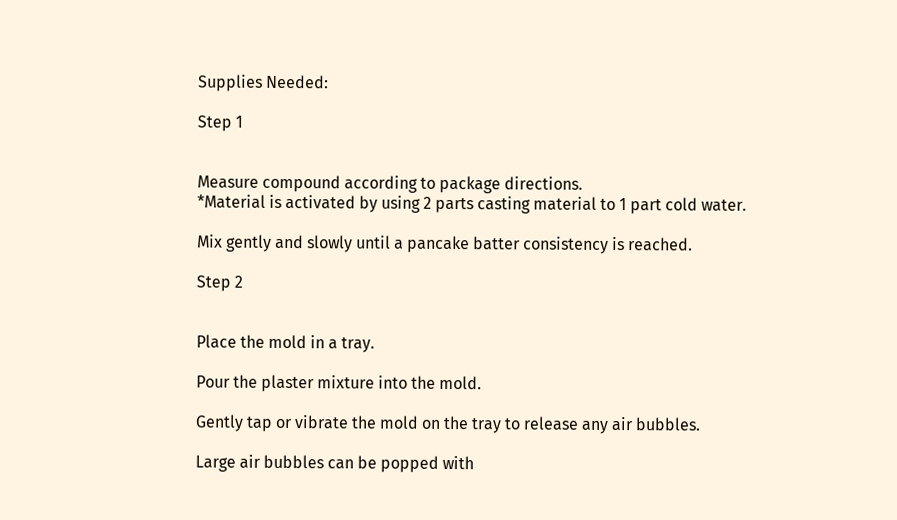Supplies Needed:

Step 1


Measure compound according to package directions.
*Material is activated by using 2 parts casting material to 1 part cold water.

Mix gently and slowly until a pancake batter consistency is reached.

Step 2


Place the mold in a tray.

Pour the plaster mixture into the mold.

Gently tap or vibrate the mold on the tray to release any air bubbles.

Large air bubbles can be popped with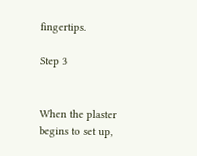fingertips.

Step 3


When the plaster begins to set up,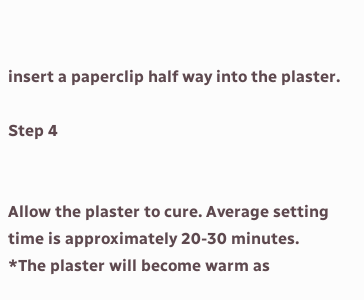insert a paperclip half way into the plaster.

Step 4


Allow the plaster to cure. Average setting time is approximately 20-30 minutes.
*The plaster will become warm as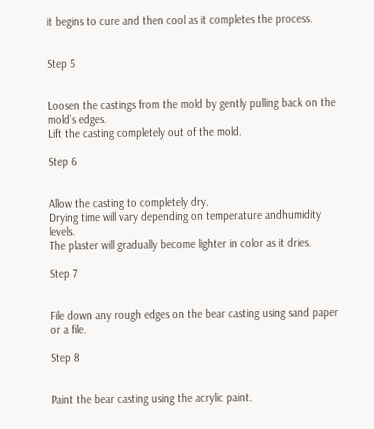it begins to cure and then cool as it completes the process.


Step 5


Loosen the castings from the mold by gently pulling back on the mold’s edges.
Lift the casting completely out of the mold.

Step 6


Allow the casting to completely dry.
Drying time will vary depending on temperature andhumidity levels.
The plaster will gradually become lighter in color as it dries.

Step 7


File down any rough edges on the bear casting using sand paper or a file.

Step 8


Paint the bear casting using the acrylic paint.